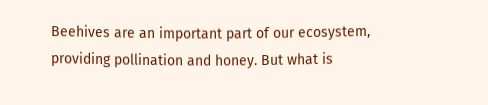Beehives are an important part of our ecosystem, providing pollination and honey. But what is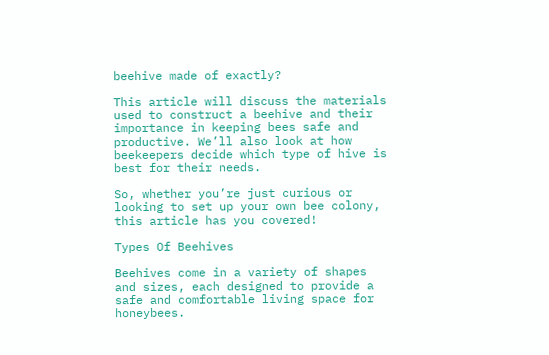beehive made of exactly?

This article will discuss the materials used to construct a beehive and their importance in keeping bees safe and productive. We’ll also look at how beekeepers decide which type of hive is best for their needs.

So, whether you’re just curious or looking to set up your own bee colony, this article has you covered!

Types Of Beehives

Beehives come in a variety of shapes and sizes, each designed to provide a safe and comfortable living space for honeybees.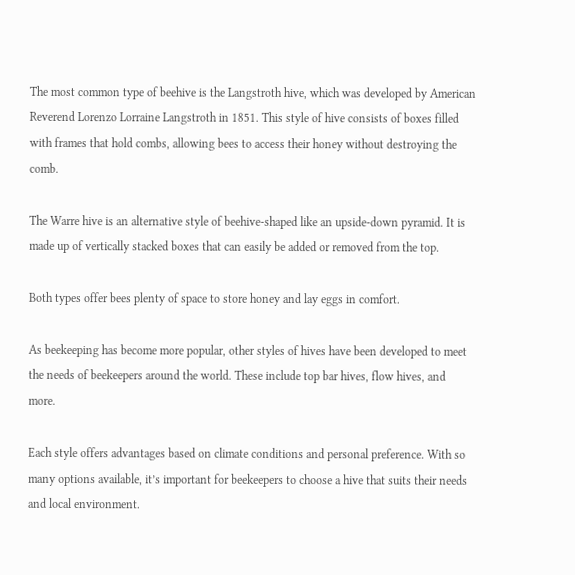The most common type of beehive is the Langstroth hive, which was developed by American Reverend Lorenzo Lorraine Langstroth in 1851. This style of hive consists of boxes filled with frames that hold combs, allowing bees to access their honey without destroying the comb.

The Warre hive is an alternative style of beehive-shaped like an upside-down pyramid. It is made up of vertically stacked boxes that can easily be added or removed from the top.

Both types offer bees plenty of space to store honey and lay eggs in comfort.

As beekeeping has become more popular, other styles of hives have been developed to meet the needs of beekeepers around the world. These include top bar hives, flow hives, and more.

Each style offers advantages based on climate conditions and personal preference. With so many options available, it’s important for beekeepers to choose a hive that suits their needs and local environment.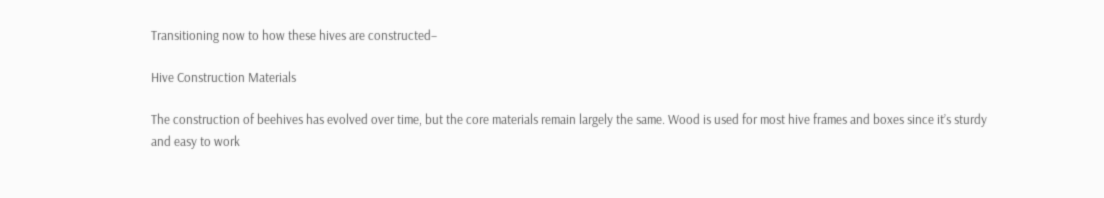Transitioning now to how these hives are constructed–

Hive Construction Materials

The construction of beehives has evolved over time, but the core materials remain largely the same. Wood is used for most hive frames and boxes since it’s sturdy and easy to work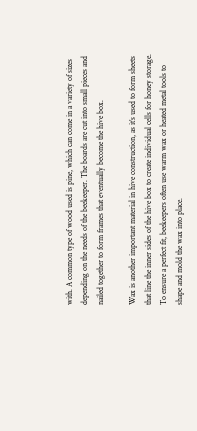with. A common type of wood used is pine, which can come in a variety of sizes depending on the needs of the beekeeper. The boards are cut into small pieces and nailed together to form frames that eventually become the hive box.

Wax is another important material in hive construction, as it’s used to form sheets that line the inner sides of the hive box to create individual cells for honey storage. To ensure a perfect fit, beekeepers often use warm wax or heated metal tools to shape and mold the wax into place.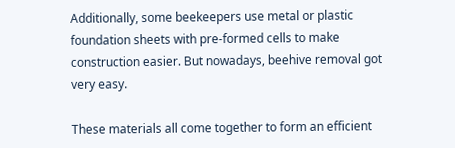Additionally, some beekeepers use metal or plastic foundation sheets with pre-formed cells to make construction easier. But nowadays, beehive removal got very easy.

These materials all come together to form an efficient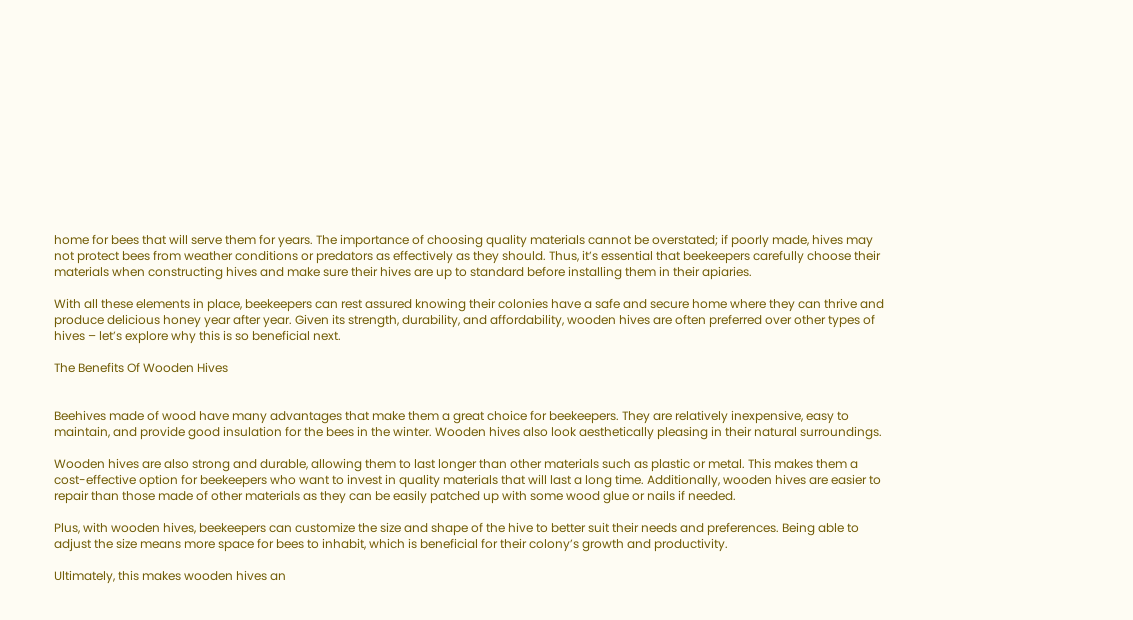home for bees that will serve them for years. The importance of choosing quality materials cannot be overstated; if poorly made, hives may not protect bees from weather conditions or predators as effectively as they should. Thus, it’s essential that beekeepers carefully choose their materials when constructing hives and make sure their hives are up to standard before installing them in their apiaries.

With all these elements in place, beekeepers can rest assured knowing their colonies have a safe and secure home where they can thrive and produce delicious honey year after year. Given its strength, durability, and affordability, wooden hives are often preferred over other types of hives – let’s explore why this is so beneficial next.

The Benefits Of Wooden Hives


Beehives made of wood have many advantages that make them a great choice for beekeepers. They are relatively inexpensive, easy to maintain, and provide good insulation for the bees in the winter. Wooden hives also look aesthetically pleasing in their natural surroundings.

Wooden hives are also strong and durable, allowing them to last longer than other materials such as plastic or metal. This makes them a cost-effective option for beekeepers who want to invest in quality materials that will last a long time. Additionally, wooden hives are easier to repair than those made of other materials as they can be easily patched up with some wood glue or nails if needed.

Plus, with wooden hives, beekeepers can customize the size and shape of the hive to better suit their needs and preferences. Being able to adjust the size means more space for bees to inhabit, which is beneficial for their colony’s growth and productivity.

Ultimately, this makes wooden hives an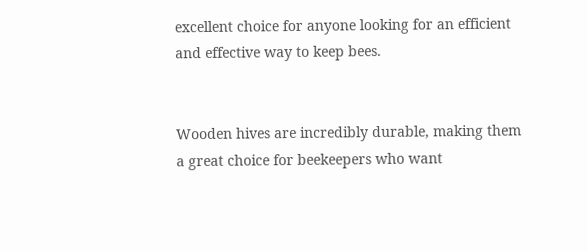excellent choice for anyone looking for an efficient and effective way to keep bees.


Wooden hives are incredibly durable, making them a great choice for beekeepers who want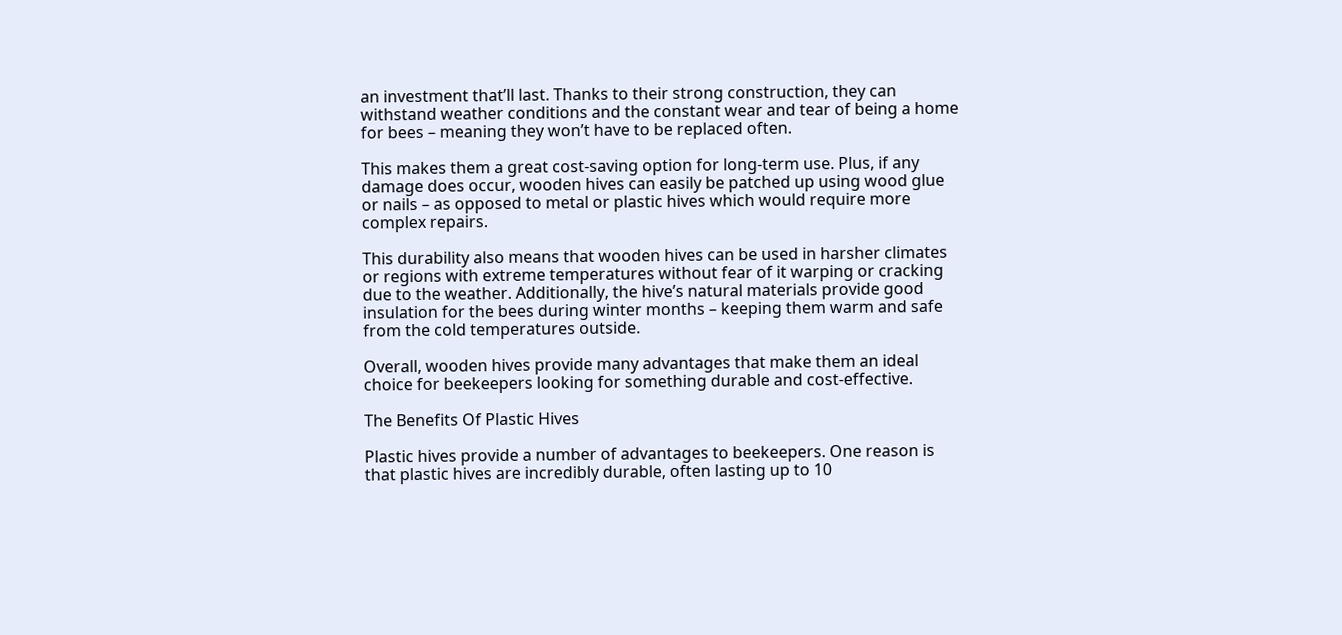an investment that’ll last. Thanks to their strong construction, they can withstand weather conditions and the constant wear and tear of being a home for bees – meaning they won’t have to be replaced often.

This makes them a great cost-saving option for long-term use. Plus, if any damage does occur, wooden hives can easily be patched up using wood glue or nails – as opposed to metal or plastic hives which would require more complex repairs.

This durability also means that wooden hives can be used in harsher climates or regions with extreme temperatures without fear of it warping or cracking due to the weather. Additionally, the hive’s natural materials provide good insulation for the bees during winter months – keeping them warm and safe from the cold temperatures outside.

Overall, wooden hives provide many advantages that make them an ideal choice for beekeepers looking for something durable and cost-effective.

The Benefits Of Plastic Hives

Plastic hives provide a number of advantages to beekeepers. One reason is that plastic hives are incredibly durable, often lasting up to 10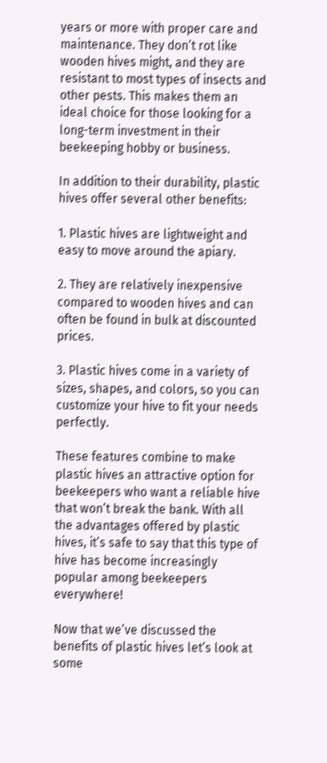years or more with proper care and maintenance. They don’t rot like wooden hives might, and they are resistant to most types of insects and other pests. This makes them an ideal choice for those looking for a long-term investment in their beekeeping hobby or business.

In addition to their durability, plastic hives offer several other benefits:

1. Plastic hives are lightweight and easy to move around the apiary.

2. They are relatively inexpensive compared to wooden hives and can often be found in bulk at discounted prices.

3. Plastic hives come in a variety of sizes, shapes, and colors, so you can customize your hive to fit your needs perfectly.

These features combine to make plastic hives an attractive option for beekeepers who want a reliable hive that won’t break the bank. With all the advantages offered by plastic hives, it’s safe to say that this type of hive has become increasingly popular among beekeepers everywhere!

Now that we’ve discussed the benefits of plastic hives let’s look at some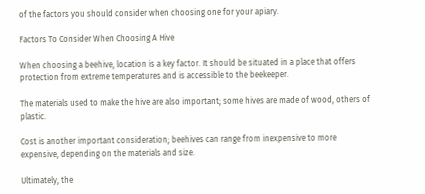of the factors you should consider when choosing one for your apiary.

Factors To Consider When Choosing A Hive

When choosing a beehive, location is a key factor. It should be situated in a place that offers protection from extreme temperatures and is accessible to the beekeeper.

The materials used to make the hive are also important; some hives are made of wood, others of plastic.

Cost is another important consideration; beehives can range from inexpensive to more expensive, depending on the materials and size.

Ultimately, the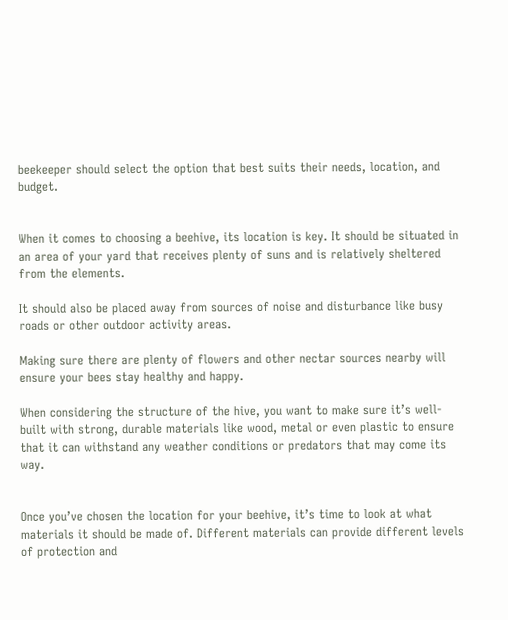beekeeper should select the option that best suits their needs, location, and budget.


When it comes to choosing a beehive, its location is key. It should be situated in an area of your yard that receives plenty of suns and is relatively sheltered from the elements.

It should also be placed away from sources of noise and disturbance like busy roads or other outdoor activity areas.

Making sure there are plenty of flowers and other nectar sources nearby will ensure your bees stay healthy and happy.

When considering the structure of the hive, you want to make sure it’s well-built with strong, durable materials like wood, metal or even plastic to ensure that it can withstand any weather conditions or predators that may come its way.


Once you’ve chosen the location for your beehive, it’s time to look at what materials it should be made of. Different materials can provide different levels of protection and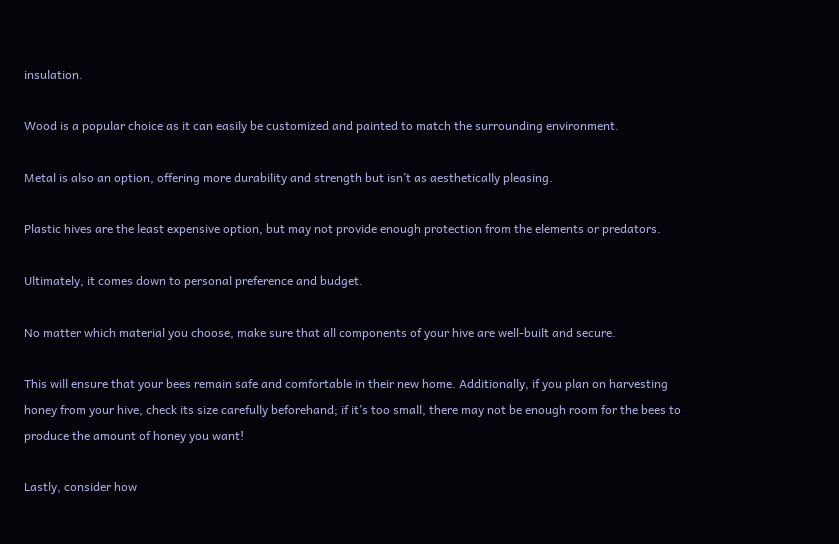insulation.

Wood is a popular choice as it can easily be customized and painted to match the surrounding environment.

Metal is also an option, offering more durability and strength but isn’t as aesthetically pleasing.

Plastic hives are the least expensive option, but may not provide enough protection from the elements or predators.

Ultimately, it comes down to personal preference and budget.

No matter which material you choose, make sure that all components of your hive are well-built and secure.

This will ensure that your bees remain safe and comfortable in their new home. Additionally, if you plan on harvesting honey from your hive, check its size carefully beforehand; if it’s too small, there may not be enough room for the bees to produce the amount of honey you want!

Lastly, consider how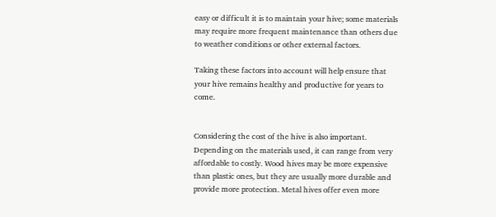easy or difficult it is to maintain your hive; some materials may require more frequent maintenance than others due to weather conditions or other external factors.

Taking these factors into account will help ensure that your hive remains healthy and productive for years to come.


Considering the cost of the hive is also important. Depending on the materials used, it can range from very affordable to costly. Wood hives may be more expensive than plastic ones, but they are usually more durable and provide more protection. Metal hives offer even more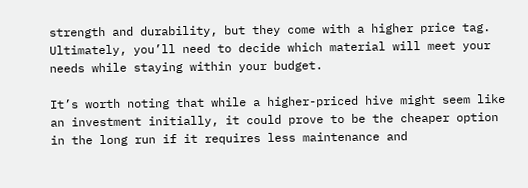strength and durability, but they come with a higher price tag. Ultimately, you’ll need to decide which material will meet your needs while staying within your budget.

It’s worth noting that while a higher-priced hive might seem like an investment initially, it could prove to be the cheaper option in the long run if it requires less maintenance and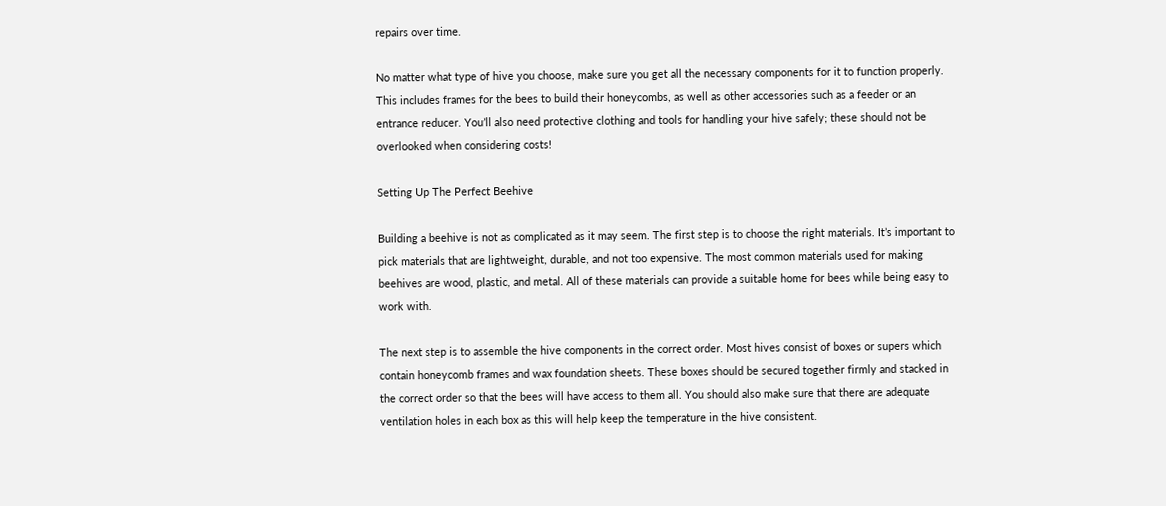repairs over time.

No matter what type of hive you choose, make sure you get all the necessary components for it to function properly. This includes frames for the bees to build their honeycombs, as well as other accessories such as a feeder or an entrance reducer. You’ll also need protective clothing and tools for handling your hive safely; these should not be overlooked when considering costs!

Setting Up The Perfect Beehive

Building a beehive is not as complicated as it may seem. The first step is to choose the right materials. It’s important to pick materials that are lightweight, durable, and not too expensive. The most common materials used for making beehives are wood, plastic, and metal. All of these materials can provide a suitable home for bees while being easy to work with.

The next step is to assemble the hive components in the correct order. Most hives consist of boxes or supers which contain honeycomb frames and wax foundation sheets. These boxes should be secured together firmly and stacked in the correct order so that the bees will have access to them all. You should also make sure that there are adequate ventilation holes in each box as this will help keep the temperature in the hive consistent.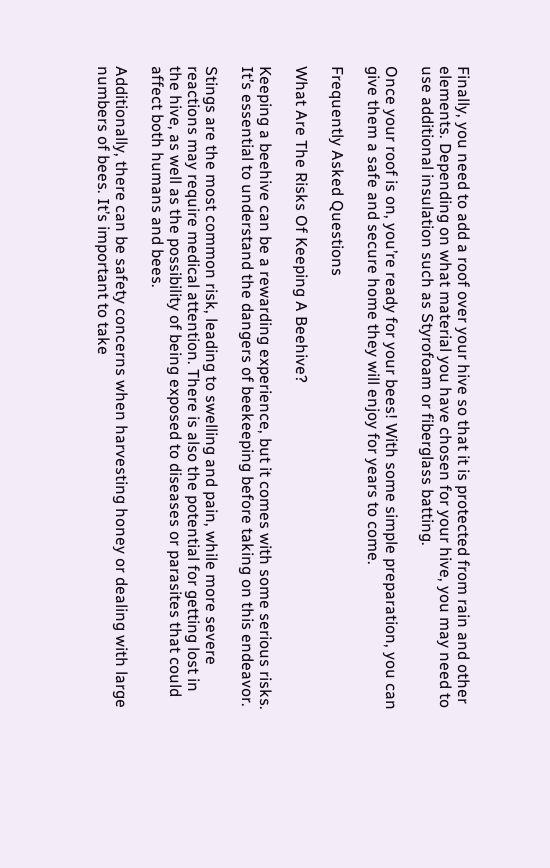Finally, you need to add a roof over your hive so that it is protected from rain and other elements. Depending on what material you have chosen for your hive, you may need to use additional insulation such as Styrofoam or fiberglass batting.

Once your roof is on, you’re ready for your bees! With some simple preparation, you can give them a safe and secure home they will enjoy for years to come.

Frequently Asked Questions

What Are The Risks Of Keeping A Beehive?

Keeping a beehive can be a rewarding experience, but it comes with some serious risks. It’s essential to understand the dangers of beekeeping before taking on this endeavor.

Stings are the most common risk, leading to swelling and pain, while more severe reactions may require medical attention. There is also the potential for getting lost in the hive, as well as the possibility of being exposed to diseases or parasites that could affect both humans and bees.

Additionally, there can be safety concerns when harvesting honey or dealing with large numbers of bees. It’s important to take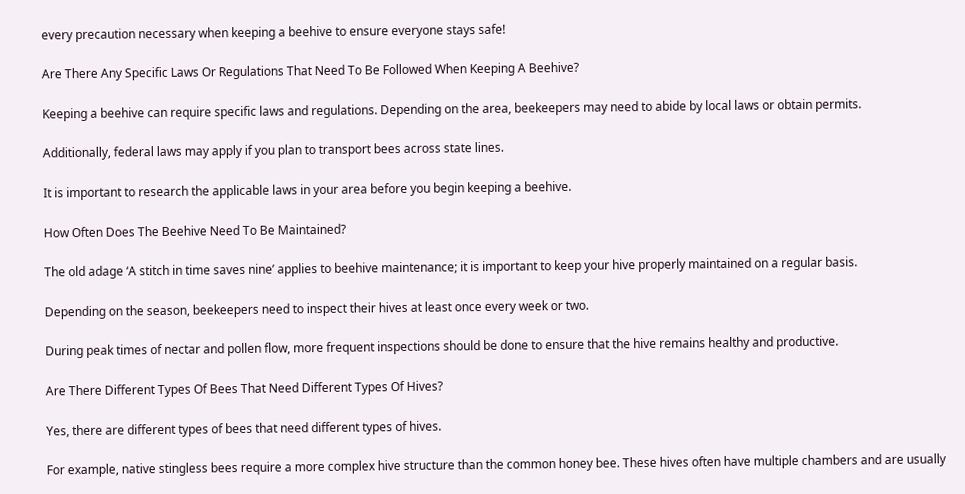every precaution necessary when keeping a beehive to ensure everyone stays safe!

Are There Any Specific Laws Or Regulations That Need To Be Followed When Keeping A Beehive?

Keeping a beehive can require specific laws and regulations. Depending on the area, beekeepers may need to abide by local laws or obtain permits.

Additionally, federal laws may apply if you plan to transport bees across state lines.

It is important to research the applicable laws in your area before you begin keeping a beehive.

How Often Does The Beehive Need To Be Maintained?

The old adage ‘A stitch in time saves nine’ applies to beehive maintenance; it is important to keep your hive properly maintained on a regular basis.

Depending on the season, beekeepers need to inspect their hives at least once every week or two.

During peak times of nectar and pollen flow, more frequent inspections should be done to ensure that the hive remains healthy and productive.

Are There Different Types Of Bees That Need Different Types Of Hives?

Yes, there are different types of bees that need different types of hives.

For example, native stingless bees require a more complex hive structure than the common honey bee. These hives often have multiple chambers and are usually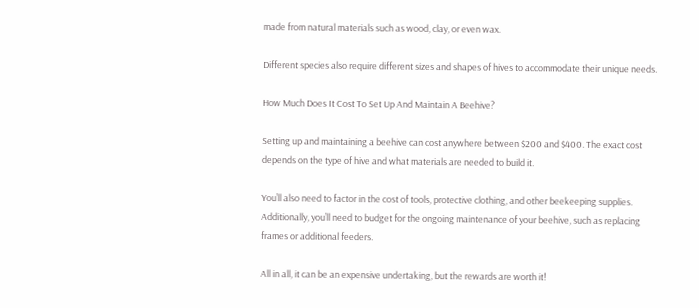made from natural materials such as wood, clay, or even wax.

Different species also require different sizes and shapes of hives to accommodate their unique needs.

How Much Does It Cost To Set Up And Maintain A Beehive?

Setting up and maintaining a beehive can cost anywhere between $200 and $400. The exact cost depends on the type of hive and what materials are needed to build it.

You’ll also need to factor in the cost of tools, protective clothing, and other beekeeping supplies. Additionally, you’ll need to budget for the ongoing maintenance of your beehive, such as replacing frames or additional feeders.

All in all, it can be an expensive undertaking, but the rewards are worth it!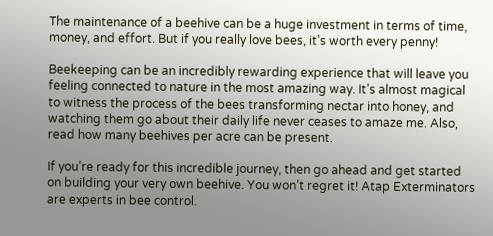The maintenance of a beehive can be a huge investment in terms of time, money, and effort. But if you really love bees, it’s worth every penny!

Beekeeping can be an incredibly rewarding experience that will leave you feeling connected to nature in the most amazing way. It’s almost magical to witness the process of the bees transforming nectar into honey, and watching them go about their daily life never ceases to amaze me. Also, read how many beehives per acre can be present.

If you’re ready for this incredible journey, then go ahead and get started on building your very own beehive. You won’t regret it! Atap Exterminators are experts in bee control.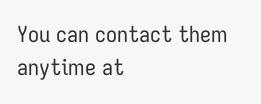You can contact them anytime at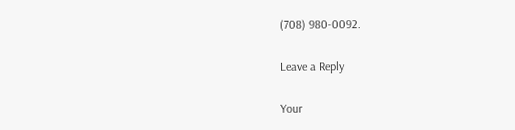(708) 980-0092.

Leave a Reply

Your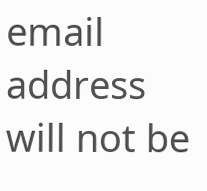email address will not be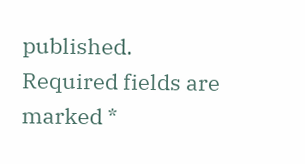published. Required fields are marked *